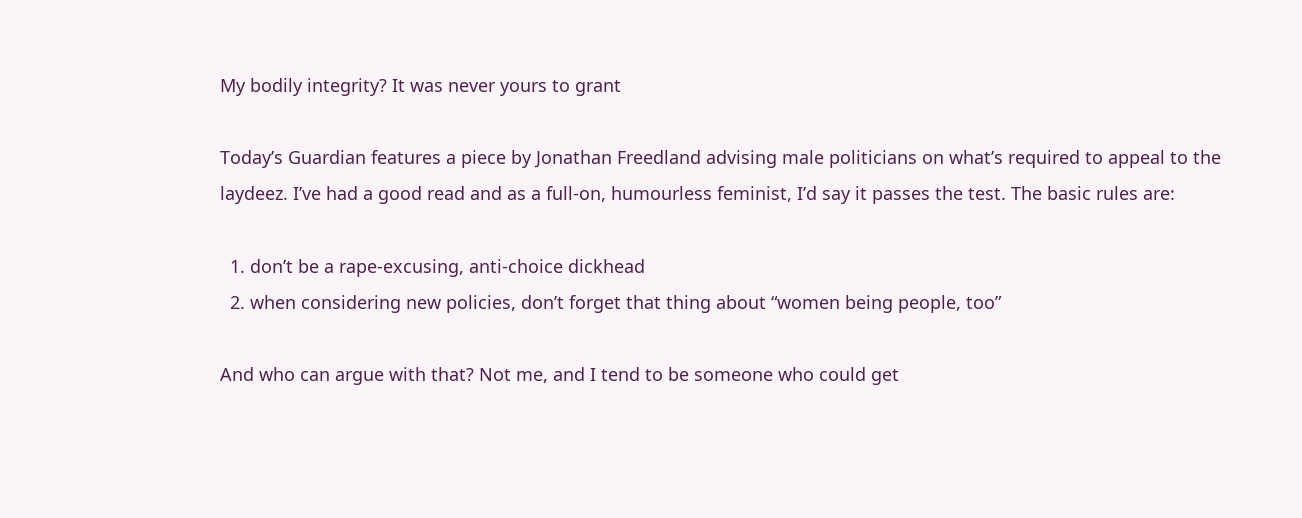My bodily integrity? It was never yours to grant

Today’s Guardian features a piece by Jonathan Freedland advising male politicians on what’s required to appeal to the laydeez. I’ve had a good read and as a full-on, humourless feminist, I’d say it passes the test. The basic rules are:

  1. don’t be a rape-excusing, anti-choice dickhead
  2. when considering new policies, don’t forget that thing about “women being people, too”

And who can argue with that? Not me, and I tend to be someone who could get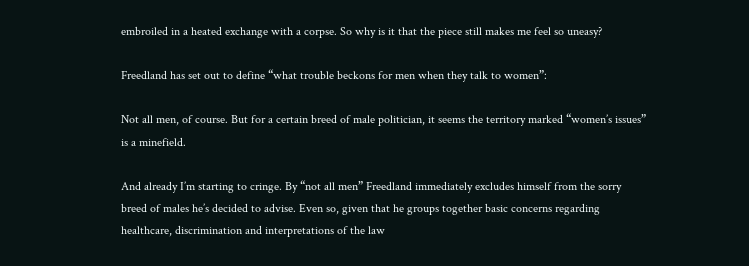embroiled in a heated exchange with a corpse. So why is it that the piece still makes me feel so uneasy?

Freedland has set out to define “what trouble beckons for men when they talk to women”:

Not all men, of course. But for a certain breed of male politician, it seems the territory marked “women’s issues” is a minefield.

And already I’m starting to cringe. By “not all men” Freedland immediately excludes himself from the sorry breed of males he’s decided to advise. Even so, given that he groups together basic concerns regarding healthcare, discrimination and interpretations of the law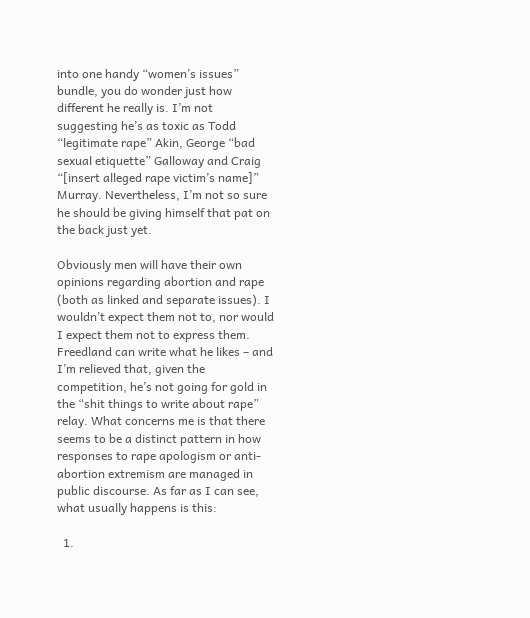into one handy “women’s issues” bundle, you do wonder just how different he really is. I’m not suggesting he’s as toxic as Todd “legitimate rape” Akin, George “bad sexual etiquette” Galloway and Craig “[insert alleged rape victim’s name]” Murray. Nevertheless, I’m not so sure he should be giving himself that pat on the back just yet.

Obviously men will have their own opinions regarding abortion and rape (both as linked and separate issues). I wouldn’t expect them not to, nor would I expect them not to express them. Freedland can write what he likes – and I’m relieved that, given the competition, he’s not going for gold in the “shit things to write about rape” relay. What concerns me is that there seems to be a distinct pattern in how responses to rape apologism or anti-abortion extremism are managed in public discourse. As far as I can see, what usually happens is this:

  1.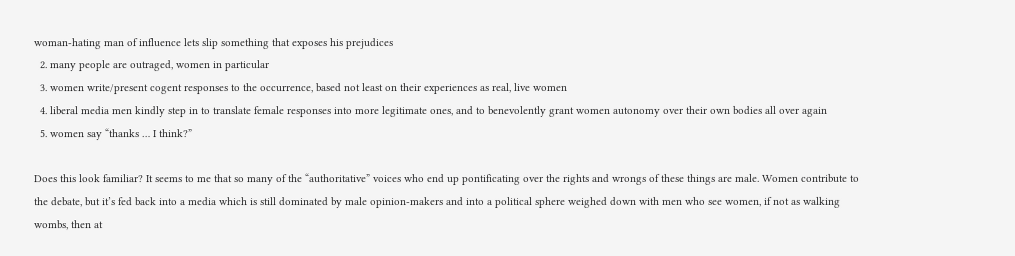woman-hating man of influence lets slip something that exposes his prejudices
  2. many people are outraged, women in particular
  3. women write/present cogent responses to the occurrence, based not least on their experiences as real, live women
  4. liberal media men kindly step in to translate female responses into more legitimate ones, and to benevolently grant women autonomy over their own bodies all over again
  5. women say “thanks … I think?”

Does this look familiar? It seems to me that so many of the “authoritative” voices who end up pontificating over the rights and wrongs of these things are male. Women contribute to the debate, but it’s fed back into a media which is still dominated by male opinion-makers and into a political sphere weighed down with men who see women, if not as walking wombs, then at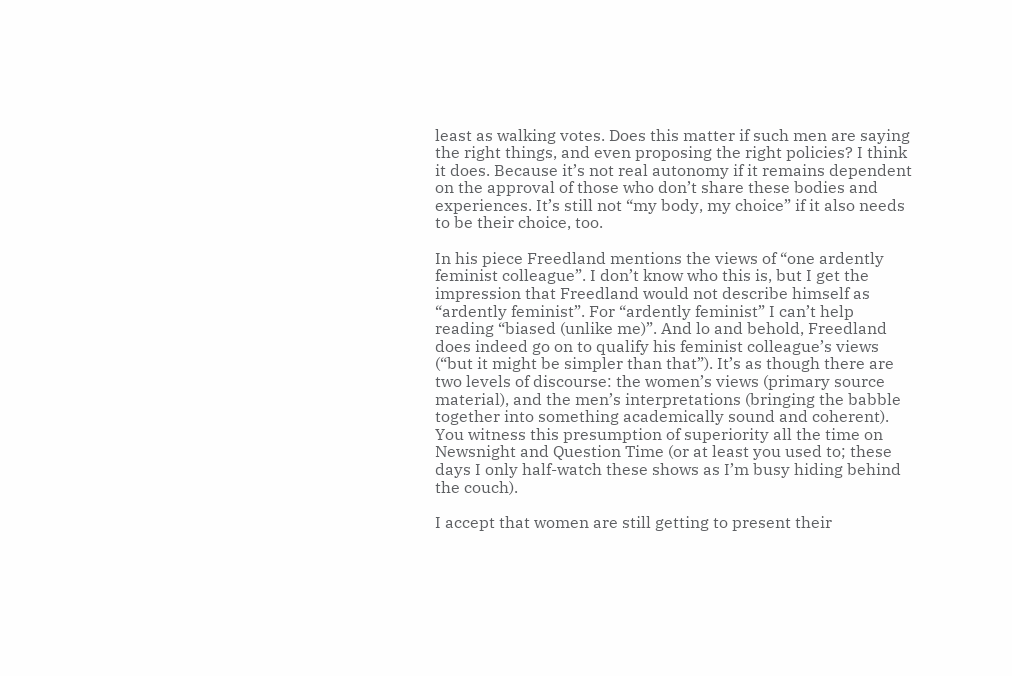least as walking votes. Does this matter if such men are saying the right things, and even proposing the right policies? I think it does. Because it’s not real autonomy if it remains dependent on the approval of those who don’t share these bodies and experiences. It’s still not “my body, my choice” if it also needs to be their choice, too.

In his piece Freedland mentions the views of “one ardently feminist colleague”. I don’t know who this is, but I get the impression that Freedland would not describe himself as “ardently feminist”. For “ardently feminist” I can’t help reading “biased (unlike me)”. And lo and behold, Freedland does indeed go on to qualify his feminist colleague’s views (“but it might be simpler than that”). It’s as though there are two levels of discourse: the women’s views (primary source material), and the men’s interpretations (bringing the babble together into something academically sound and coherent). You witness this presumption of superiority all the time on Newsnight and Question Time (or at least you used to; these days I only half-watch these shows as I’m busy hiding behind the couch).

I accept that women are still getting to present their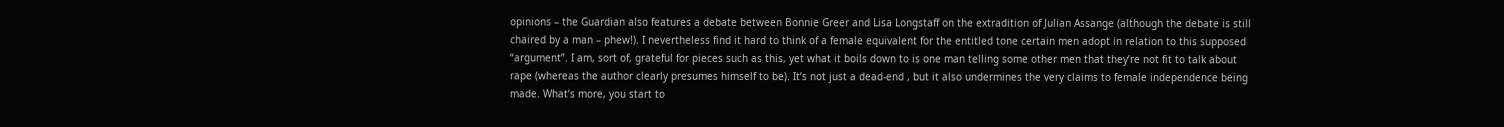opinions – the Guardian also features a debate between Bonnie Greer and Lisa Longstaff on the extradition of Julian Assange (although the debate is still chaired by a man – phew!). I nevertheless find it hard to think of a female equivalent for the entitled tone certain men adopt in relation to this supposed “argument”. I am, sort of, grateful for pieces such as this, yet what it boils down to is one man telling some other men that they’re not fit to talk about rape (whereas the author clearly presumes himself to be). It’s not just a dead-end , but it also undermines the very claims to female independence being made. What’s more, you start to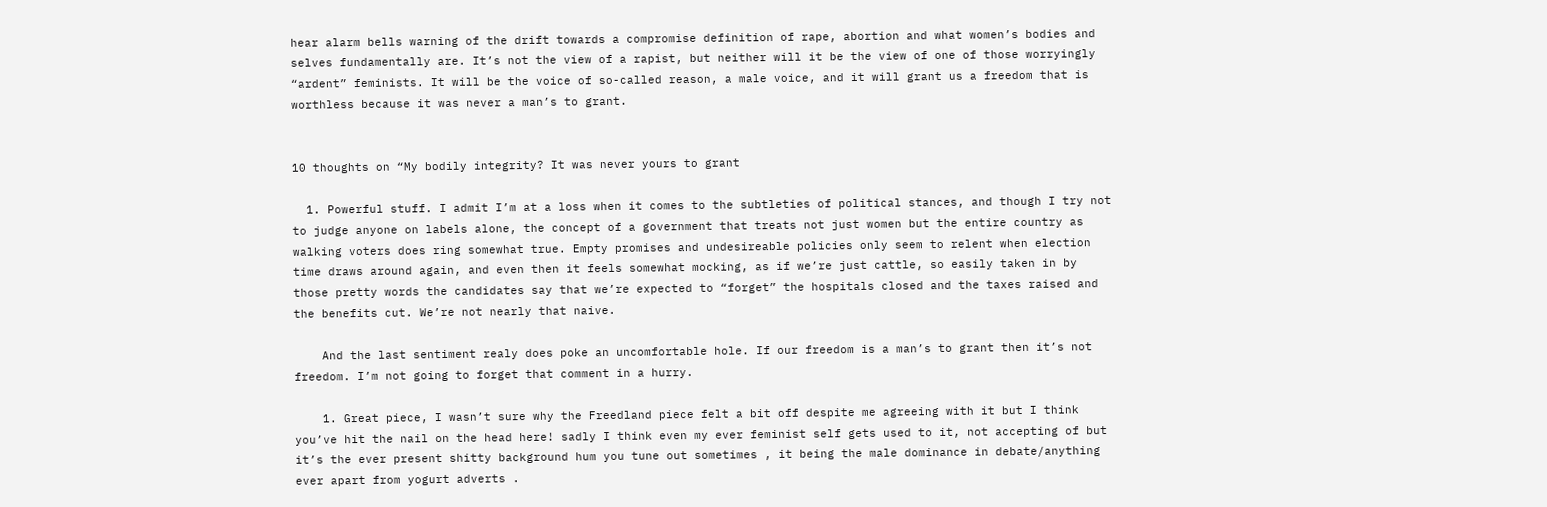hear alarm bells warning of the drift towards a compromise definition of rape, abortion and what women’s bodies and selves fundamentally are. It’s not the view of a rapist, but neither will it be the view of one of those worryingly “ardent” feminists. It will be the voice of so-called reason, a male voice, and it will grant us a freedom that is worthless because it was never a man’s to grant.


10 thoughts on “My bodily integrity? It was never yours to grant

  1. Powerful stuff. I admit I’m at a loss when it comes to the subtleties of political stances, and though I try not to judge anyone on labels alone, the concept of a government that treats not just women but the entire country as walking voters does ring somewhat true. Empty promises and undesireable policies only seem to relent when election time draws around again, and even then it feels somewhat mocking, as if we’re just cattle, so easily taken in by those pretty words the candidates say that we’re expected to “forget” the hospitals closed and the taxes raised and the benefits cut. We’re not nearly that naive.

    And the last sentiment realy does poke an uncomfortable hole. If our freedom is a man’s to grant then it’s not freedom. I’m not going to forget that comment in a hurry.

    1. Great piece, I wasn’t sure why the Freedland piece felt a bit off despite me agreeing with it but I think you’ve hit the nail on the head here! sadly I think even my ever feminist self gets used to it, not accepting of but it’s the ever present shitty background hum you tune out sometimes , it being the male dominance in debate/anything ever apart from yogurt adverts .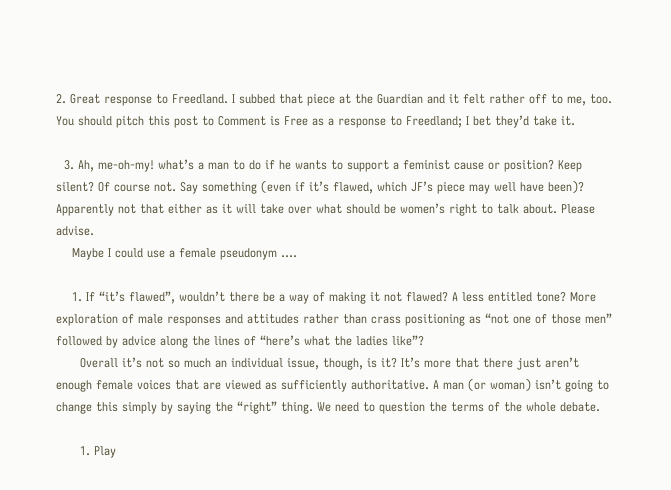2. Great response to Freedland. I subbed that piece at the Guardian and it felt rather off to me, too. You should pitch this post to Comment is Free as a response to Freedland; I bet they’d take it.

  3. Ah, me-oh-my! what’s a man to do if he wants to support a feminist cause or position? Keep silent? Of course not. Say something (even if it’s flawed, which JF’s piece may well have been)? Apparently not that either as it will take over what should be women’s right to talk about. Please advise.
    Maybe I could use a female pseudonym ….

    1. If “it’s flawed”, wouldn’t there be a way of making it not flawed? A less entitled tone? More exploration of male responses and attitudes rather than crass positioning as “not one of those men” followed by advice along the lines of “here’s what the ladies like”?
      Overall it’s not so much an individual issue, though, is it? It’s more that there just aren’t enough female voices that are viewed as sufficiently authoritative. A man (or woman) isn’t going to change this simply by saying the “right” thing. We need to question the terms of the whole debate.

      1. Play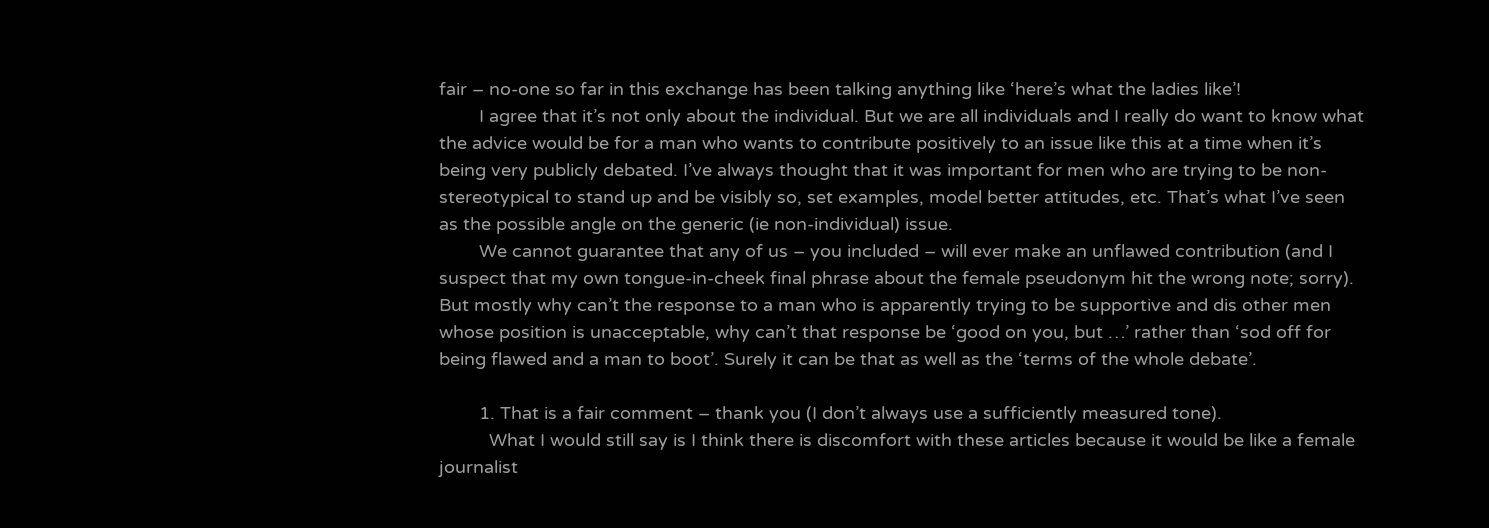fair – no-one so far in this exchange has been talking anything like ‘here’s what the ladies like’!
        I agree that it’s not only about the individual. But we are all individuals and I really do want to know what the advice would be for a man who wants to contribute positively to an issue like this at a time when it’s being very publicly debated. I’ve always thought that it was important for men who are trying to be non-stereotypical to stand up and be visibly so, set examples, model better attitudes, etc. That’s what I’ve seen as the possible angle on the generic (ie non-individual) issue.
        We cannot guarantee that any of us – you included – will ever make an unflawed contribution (and I suspect that my own tongue-in-cheek final phrase about the female pseudonym hit the wrong note; sorry). But mostly why can’t the response to a man who is apparently trying to be supportive and dis other men whose position is unacceptable, why can’t that response be ‘good on you, but …’ rather than ‘sod off for being flawed and a man to boot’. Surely it can be that as well as the ‘terms of the whole debate’.

        1. That is a fair comment – thank you (I don’t always use a sufficiently measured tone).
          What I would still say is I think there is discomfort with these articles because it would be like a female journalist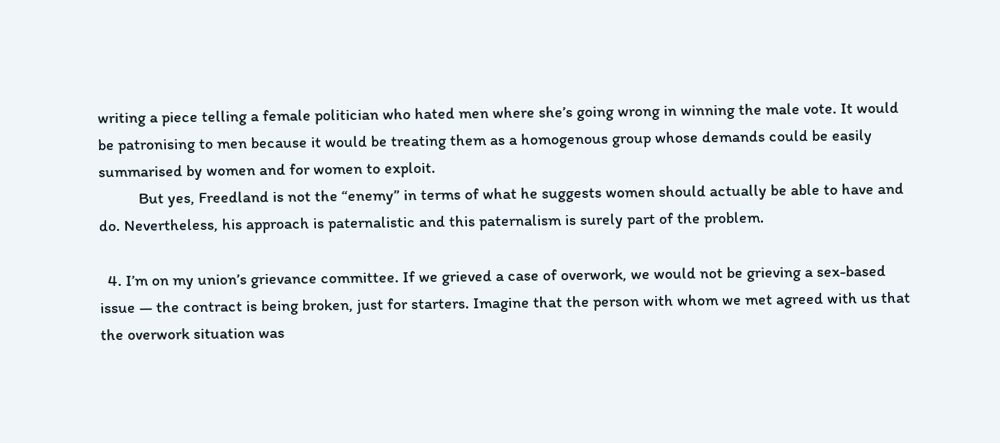writing a piece telling a female politician who hated men where she’s going wrong in winning the male vote. It would be patronising to men because it would be treating them as a homogenous group whose demands could be easily summarised by women and for women to exploit.
          But yes, Freedland is not the “enemy” in terms of what he suggests women should actually be able to have and do. Nevertheless, his approach is paternalistic and this paternalism is surely part of the problem.

  4. I’m on my union’s grievance committee. If we grieved a case of overwork, we would not be grieving a sex-based issue — the contract is being broken, just for starters. Imagine that the person with whom we met agreed with us that the overwork situation was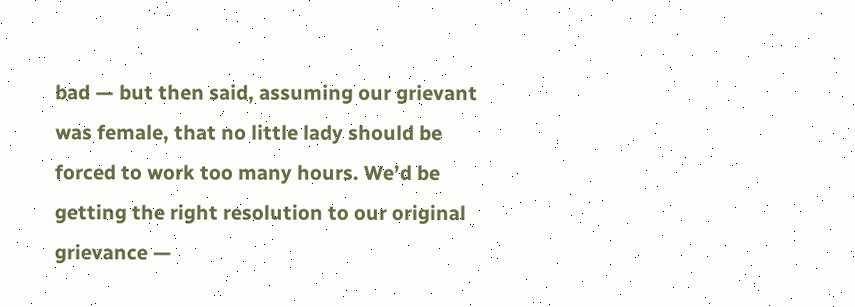bad — but then said, assuming our grievant was female, that no little lady should be forced to work too many hours. We’d be getting the right resolution to our original grievance —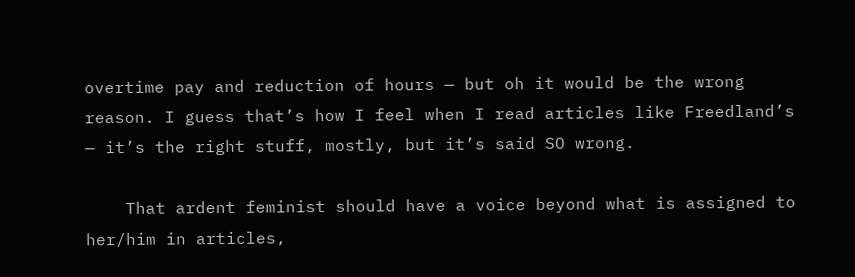overtime pay and reduction of hours — but oh it would be the wrong reason. I guess that’s how I feel when I read articles like Freedland’s — it’s the right stuff, mostly, but it’s said SO wrong.

    That ardent feminist should have a voice beyond what is assigned to her/him in articles,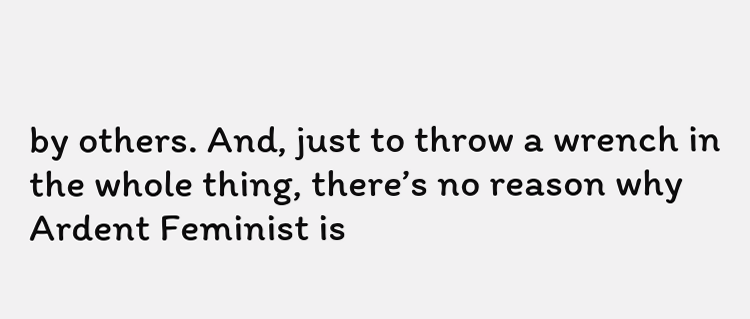by others. And, just to throw a wrench in the whole thing, there’s no reason why Ardent Feminist is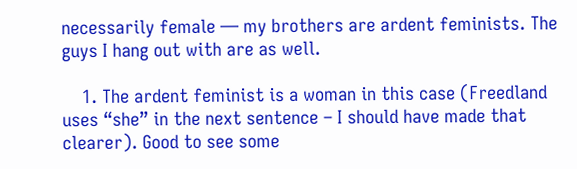necessarily female — my brothers are ardent feminists. The guys I hang out with are as well.

    1. The ardent feminist is a woman in this case (Freedland uses “she” in the next sentence – I should have made that clearer). Good to see some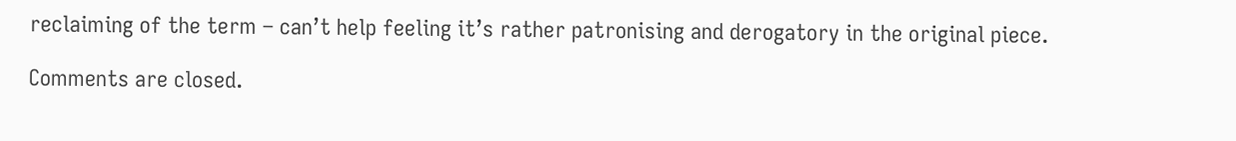reclaiming of the term – can’t help feeling it’s rather patronising and derogatory in the original piece.

Comments are closed.